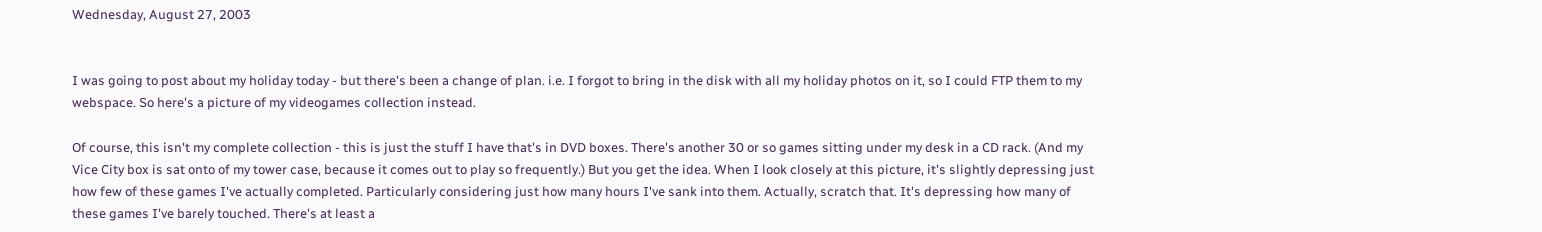Wednesday, August 27, 2003


I was going to post about my holiday today - but there's been a change of plan. i.e. I forgot to bring in the disk with all my holiday photos on it, so I could FTP them to my webspace. So here's a picture of my videogames collection instead.

Of course, this isn't my complete collection - this is just the stuff I have that's in DVD boxes. There's another 30 or so games sitting under my desk in a CD rack. (And my Vice City box is sat onto of my tower case, because it comes out to play so frequently.) But you get the idea. When I look closely at this picture, it's slightly depressing just how few of these games I've actually completed. Particularly considering just how many hours I've sank into them. Actually, scratch that. It's depressing how many of these games I've barely touched. There's at least a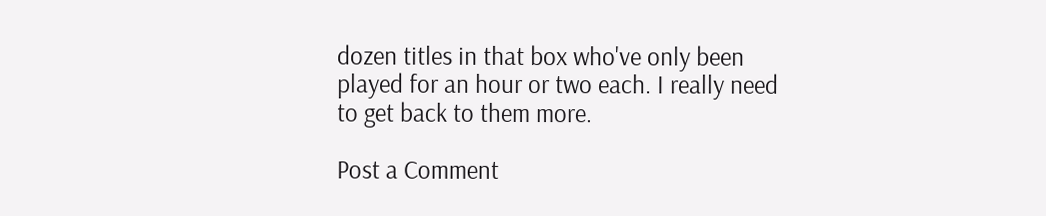dozen titles in that box who've only been played for an hour or two each. I really need to get back to them more.

Post a Comment